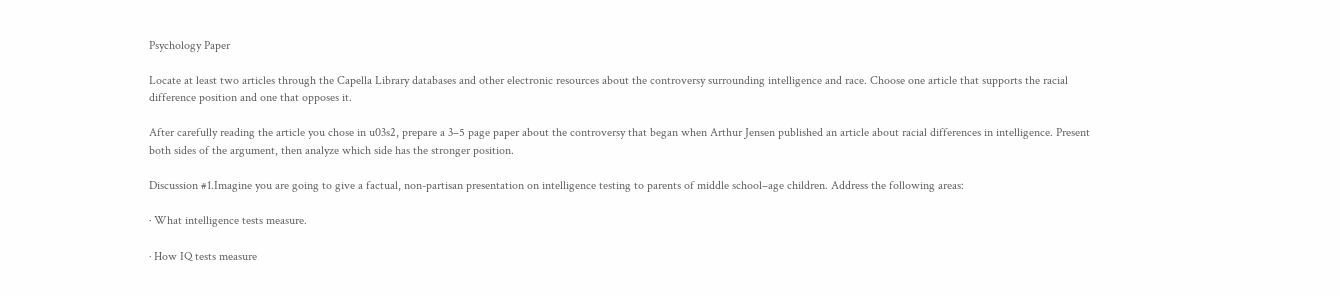Psychology Paper

Locate at least two articles through the Capella Library databases and other electronic resources about the controversy surrounding intelligence and race. Choose one article that supports the racial difference position and one that opposes it.

After carefully reading the article you chose in u03s2, prepare a 3–5 page paper about the controversy that began when Arthur Jensen published an article about racial differences in intelligence. Present both sides of the argument, then analyze which side has the stronger position.

Discussion #1.Imagine you are going to give a factual, non-partisan presentation on intelligence testing to parents of middle school–age children. Address the following areas:

· What intelligence tests measure.

· How IQ tests measure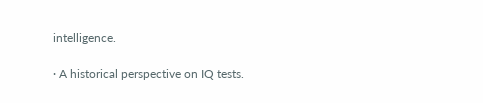intelligence.

· A historical perspective on IQ tests.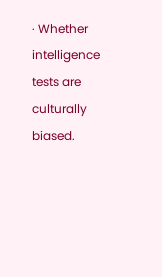· Whether intelligence tests are culturally biased.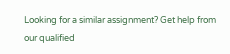Looking for a similar assignment? Get help from our qualified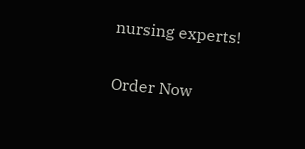nursing experts!

Order Now